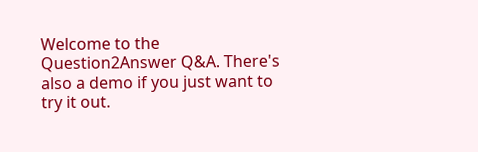Welcome to the Question2Answer Q&A. There's also a demo if you just want to try it out.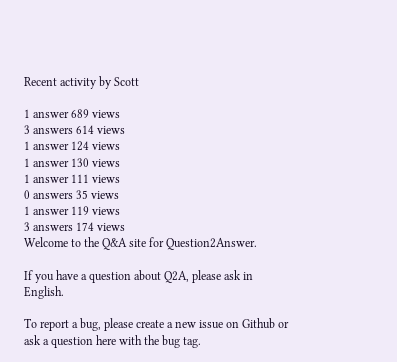Recent activity by Scott

1 answer 689 views
3 answers 614 views
1 answer 124 views
1 answer 130 views
1 answer 111 views
0 answers 35 views
1 answer 119 views
3 answers 174 views
Welcome to the Q&A site for Question2Answer.

If you have a question about Q2A, please ask in English.

To report a bug, please create a new issue on Github or ask a question here with the bug tag.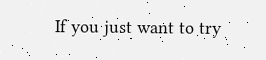If you just want to try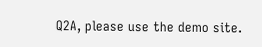Q2A, please use the demo site.